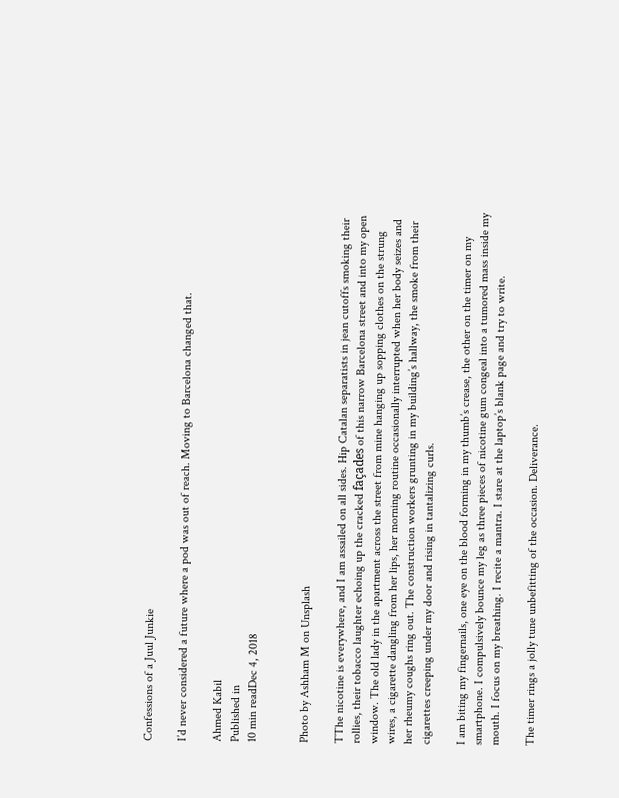Confessions of a Juul Junkie

I’d never considered a future where a pod was out of reach. Moving to Barcelona changed that.

Ahmed Kabil
Published in
10 min readDec 4, 2018


Photo by Ashham M on Unsplash

TThe nicotine is everywhere, and I am assailed on all sides. Hip Catalan separatists in jean cutoffs smoking their rollies, their tobacco laughter echoing up the cracked façades of this narrow Barcelona street and into my open window. The old lady in the apartment across the street from mine hanging up sopping clothes on the strung wires, a cigarette dangling from her lips, her morning routine occasionally interrupted when her body seizes and her rheumy coughs ring out. The construction workers grunting in my building’s hallway, the smoke from their cigarettes creeping under my door and rising in tantalizing curls.

I am biting my fingernails, one eye on the blood forming in my thumb’s crease, the other on the timer on my smartphone. I compulsively bounce my leg as three pieces of nicotine gum congeal into a tumored mass inside my mouth. I focus on my breathing. I recite a mantra. I stare at the laptop’s blank page and try to write.

The timer rings a jolly tune unbefitting of the occasion. Deliverance.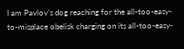I am Pavlov’s dog reaching for the all-too-easy-to-misplace obelisk charging on its all-too-easy-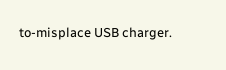to-misplace USB charger.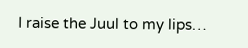I raise the Juul to my lips…